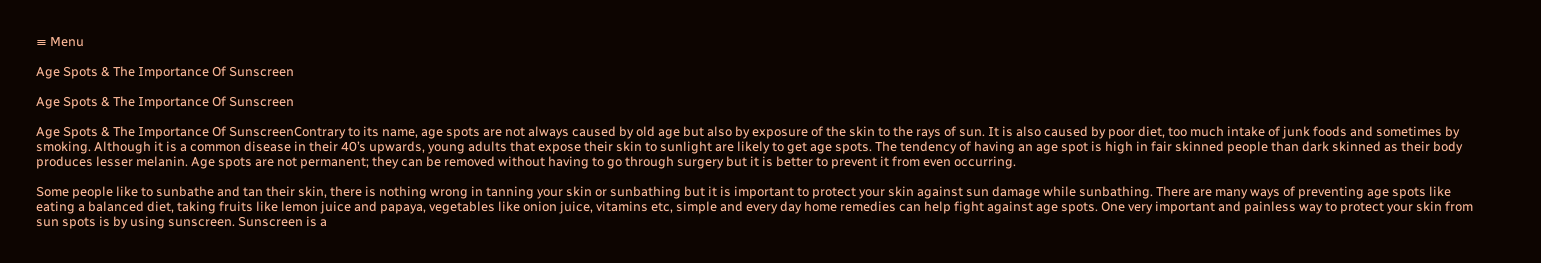≡ Menu

Age Spots & The Importance Of Sunscreen

Age Spots & The Importance Of Sunscreen

Age Spots & The Importance Of SunscreenContrary to its name, age spots are not always caused by old age but also by exposure of the skin to the rays of sun. It is also caused by poor diet, too much intake of junk foods and sometimes by smoking. Although it is a common disease in their 40’s upwards, young adults that expose their skin to sunlight are likely to get age spots. The tendency of having an age spot is high in fair skinned people than dark skinned as their body produces lesser melanin. Age spots are not permanent; they can be removed without having to go through surgery but it is better to prevent it from even occurring.

Some people like to sunbathe and tan their skin, there is nothing wrong in tanning your skin or sunbathing but it is important to protect your skin against sun damage while sunbathing. There are many ways of preventing age spots like eating a balanced diet, taking fruits like lemon juice and papaya, vegetables like onion juice, vitamins etc, simple and every day home remedies can help fight against age spots. One very important and painless way to protect your skin from sun spots is by using sunscreen. Sunscreen is a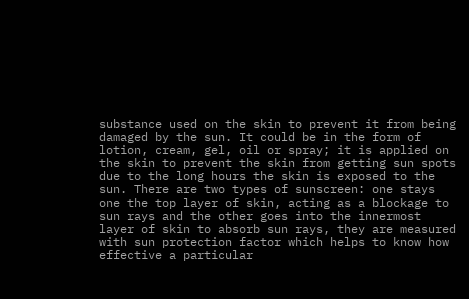substance used on the skin to prevent it from being damaged by the sun. It could be in the form of lotion, cream, gel, oil or spray; it is applied on the skin to prevent the skin from getting sun spots due to the long hours the skin is exposed to the sun. There are two types of sunscreen: one stays one the top layer of skin, acting as a blockage to sun rays and the other goes into the innermost layer of skin to absorb sun rays, they are measured with sun protection factor which helps to know how effective a particular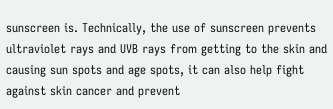sunscreen is. Technically, the use of sunscreen prevents ultraviolet rays and UVB rays from getting to the skin and causing sun spots and age spots, it can also help fight against skin cancer and prevent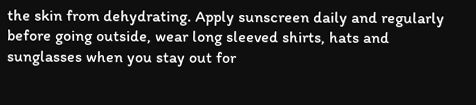the skin from dehydrating. Apply sunscreen daily and regularly before going outside, wear long sleeved shirts, hats and sunglasses when you stay out for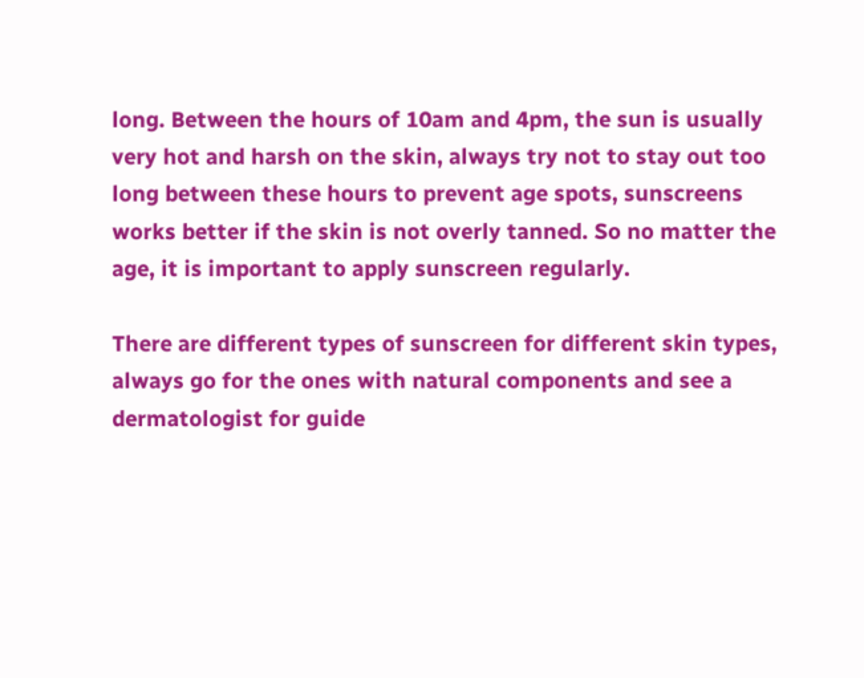long. Between the hours of 10am and 4pm, the sun is usually very hot and harsh on the skin, always try not to stay out too long between these hours to prevent age spots, sunscreens works better if the skin is not overly tanned. So no matter the age, it is important to apply sunscreen regularly.

There are different types of sunscreen for different skin types, always go for the ones with natural components and see a dermatologist for guide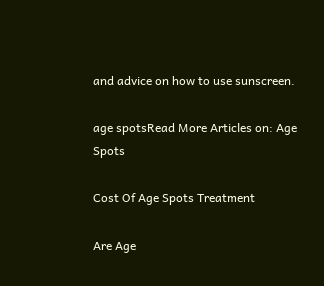and advice on how to use sunscreen.

age spotsRead More Articles on: Age Spots

Cost Of Age Spots Treatment

Are Age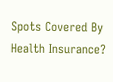Spots Covered By Health Insurance?